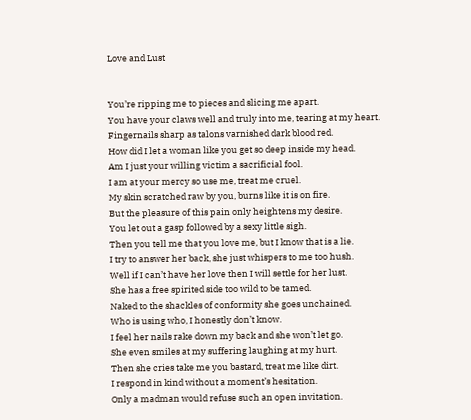Love and Lust


You’re ripping me to pieces and slicing me apart.
You have your claws well and truly into me, tearing at my heart.
Fingernails sharp as talons varnished dark blood red.
How did I let a woman like you get so deep inside my head.
Am I just your willing victim a sacrificial fool.
I am at your mercy so use me, treat me cruel.
My skin scratched raw by you, burns like it is on fire.
But the pleasure of this pain only heightens my desire.
You let out a gasp followed by a sexy little sigh.
Then you tell me that you love me, but I know that is a lie.
I try to answer her back, she just whispers to me too hush.
Well if I can’t have her love then I will settle for her lust.
She has a free spirited side too wild to be tamed.
Naked to the shackles of conformity she goes unchained.
Who is using who, I honestly don’t know.
I feel her nails rake down my back and she won’t let go.
She even smiles at my suffering laughing at my hurt.
Then she cries take me you bastard, treat me like dirt.
I respond in kind without a moment’s hesitation.
Only a madman would refuse such an open invitation.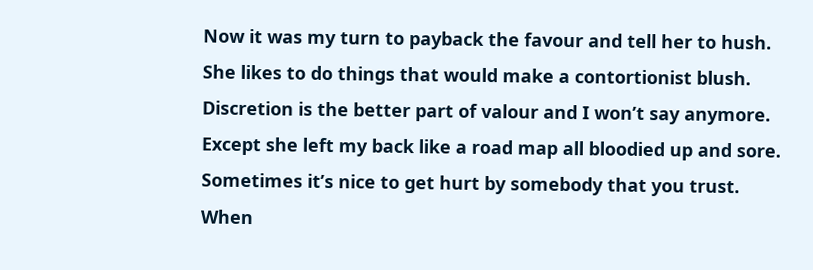Now it was my turn to payback the favour and tell her to hush.
She likes to do things that would make a contortionist blush.
Discretion is the better part of valour and I won’t say anymore.
Except she left my back like a road map all bloodied up and sore.
Sometimes it’s nice to get hurt by somebody that you trust.
When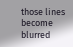those lines become blurred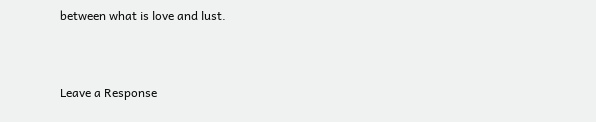between what is love and lust.


Leave a Response